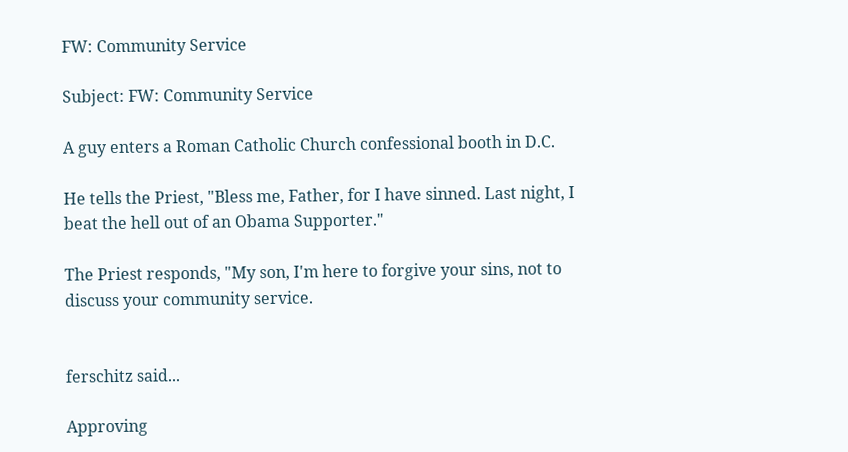FW: Community Service

Subject: FW: Community Service

A guy enters a Roman Catholic Church confessional booth in D.C.

He tells the Priest, "Bless me, Father, for I have sinned. Last night, I
beat the hell out of an Obama Supporter."

The Priest responds, "My son, I'm here to forgive your sins, not to
discuss your community service.


ferschitz said...

Approving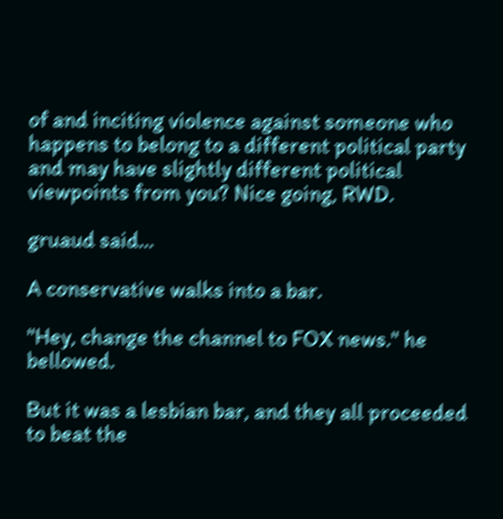of and inciting violence against someone who happens to belong to a different political party and may have slightly different political viewpoints from you? Nice going, RWD.

gruaud said...

A conservative walks into a bar.

"Hey, change the channel to FOX news." he bellowed.

But it was a lesbian bar, and they all proceeded to beat the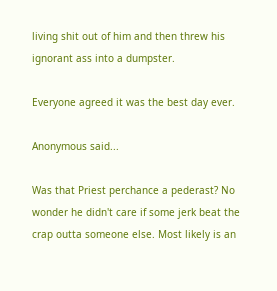living shit out of him and then threw his ignorant ass into a dumpster.

Everyone agreed it was the best day ever.

Anonymous said...

Was that Priest perchance a pederast? No wonder he didn't care if some jerk beat the crap outta someone else. Most likely is an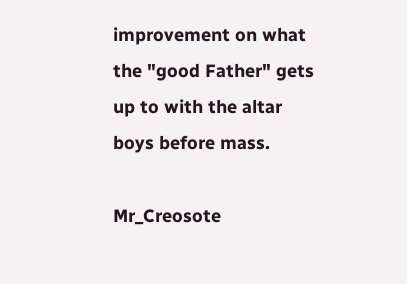improvement on what the "good Father" gets up to with the altar boys before mass.

Mr_Creosote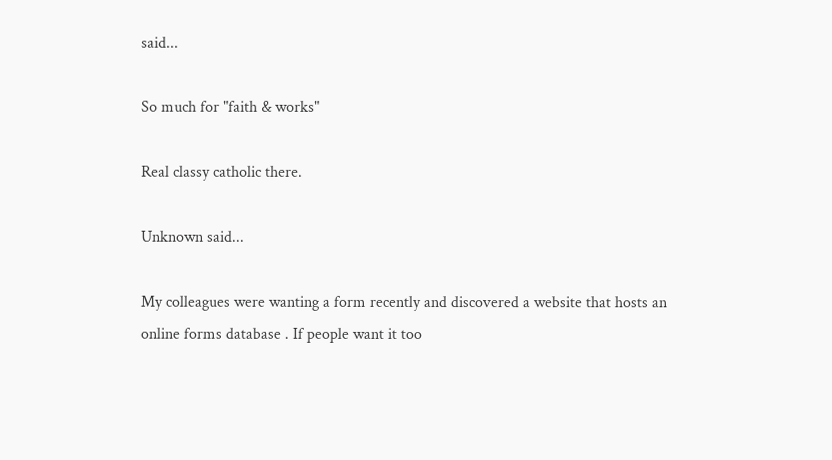said...

So much for "faith & works"

Real classy catholic there.

Unknown said...

My colleagues were wanting a form recently and discovered a website that hosts an online forms database . If people want it too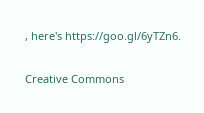, here's https://goo.gl/6yTZn6.

Creative Commons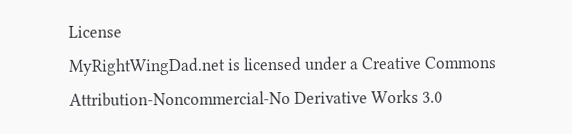License
MyRightWingDad.net is licensed under a Creative Commons Attribution-Noncommercial-No Derivative Works 3.0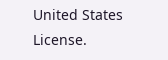United States License.